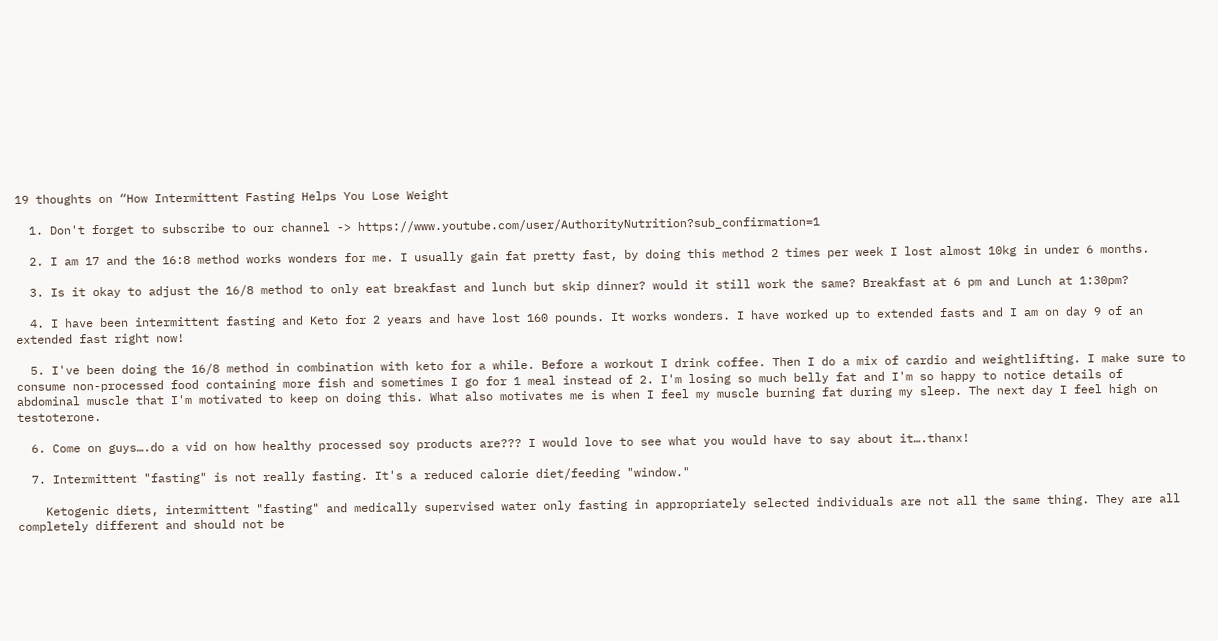19 thoughts on “How Intermittent Fasting Helps You Lose Weight

  1. Don't forget to subscribe to our channel -> https://www.youtube.com/user/AuthorityNutrition?sub_confirmation=1

  2. I am 17 and the 16:8 method works wonders for me. I usually gain fat pretty fast, by doing this method 2 times per week I lost almost 10kg in under 6 months.

  3. Is it okay to adjust the 16/8 method to only eat breakfast and lunch but skip dinner? would it still work the same? Breakfast at 6 pm and Lunch at 1:30pm?

  4. I have been intermittent fasting and Keto for 2 years and have lost 160 pounds. It works wonders. I have worked up to extended fasts and I am on day 9 of an extended fast right now!

  5. I've been doing the 16/8 method in combination with keto for a while. Before a workout I drink coffee. Then I do a mix of cardio and weightlifting. I make sure to consume non-processed food containing more fish and sometimes I go for 1 meal instead of 2. I'm losing so much belly fat and I'm so happy to notice details of abdominal muscle that I'm motivated to keep on doing this. What also motivates me is when I feel my muscle burning fat during my sleep. The next day I feel high on testoterone.

  6. Come on guys….do a vid on how healthy processed soy products are??? I would love to see what you would have to say about it….thanx!

  7. Intermittent "fasting" is not really fasting. It's a reduced calorie diet/feeding "window."

    Ketogenic diets, intermittent "fasting" and medically supervised water only fasting in appropriately selected individuals are not all the same thing. They are all completely different and should not be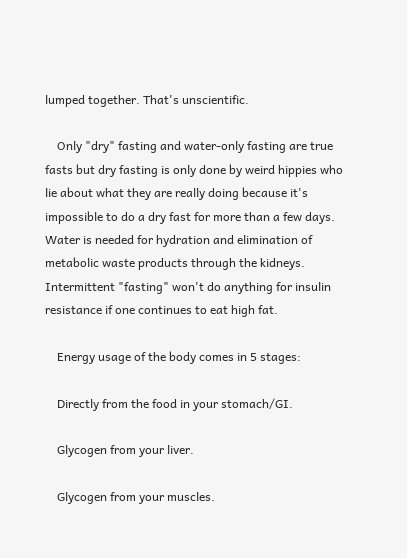lumped together. That's unscientific.

    Only "dry" fasting and water-only fasting are true fasts but dry fasting is only done by weird hippies who lie about what they are really doing because it's impossible to do a dry fast for more than a few days. Water is needed for hydration and elimination of metabolic waste products through the kidneys. Intermittent "fasting" won't do anything for insulin resistance if one continues to eat high fat.

    Energy usage of the body comes in 5 stages:

    Directly from the food in your stomach/GI.

    Glycogen from your liver.

    Glycogen from your muscles.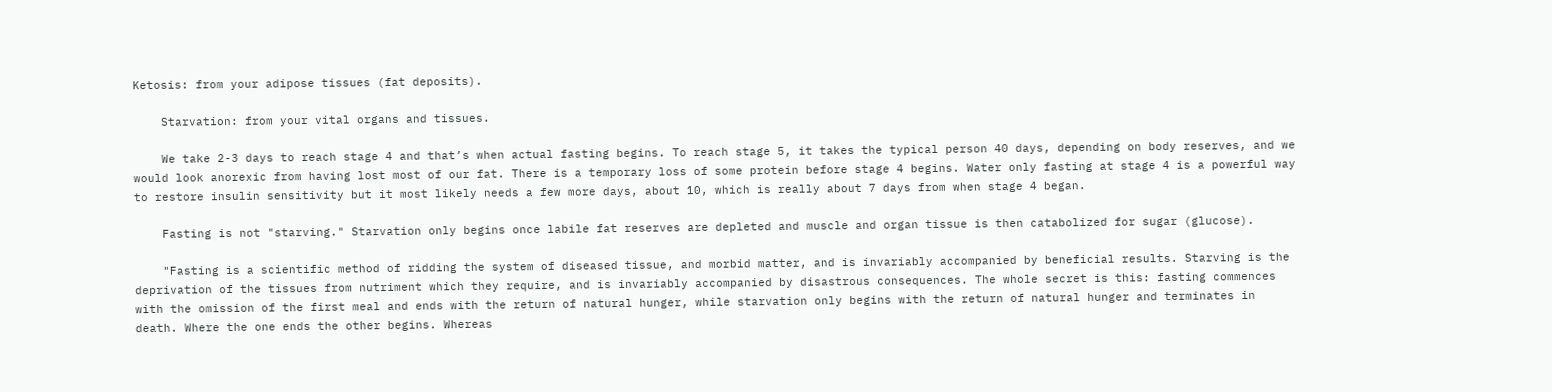Ketosis: from your adipose tissues (fat deposits).

    Starvation: from your vital organs and tissues.

    We take 2-3 days to reach stage 4 and that’s when actual fasting begins. To reach stage 5, it takes the typical person 40 days, depending on body reserves, and we would look anorexic from having lost most of our fat. There is a temporary loss of some protein before stage 4 begins. Water only fasting at stage 4 is a powerful way to restore insulin sensitivity but it most likely needs a few more days, about 10, which is really about 7 days from when stage 4 began.

    Fasting is not "starving." Starvation only begins once labile fat reserves are depleted and muscle and organ tissue is then catabolized for sugar (glucose).

    "Fasting is a scientific method of ridding the system of diseased tissue, and morbid matter, and is invariably accompanied by beneficial results. Starving is the deprivation of the tissues from nutriment which they require, and is invariably accompanied by disastrous consequences. The whole secret is this: fasting commences with the omission of the first meal and ends with the return of natural hunger, while starvation only begins with the return of natural hunger and terminates in death. Where the one ends the other begins. Whereas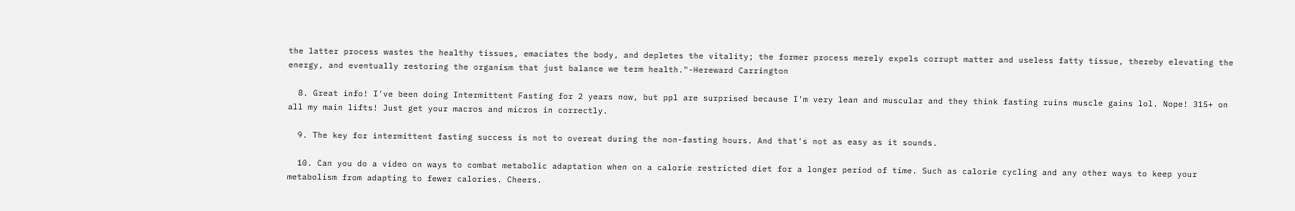the latter process wastes the healthy tissues, emaciates the body, and depletes the vitality; the former process merely expels corrupt matter and useless fatty tissue, thereby elevating the energy, and eventually restoring the organism that just balance we term health."-Hereward Carrington

  8. Great info! I've been doing Intermittent Fasting for 2 years now, but ppl are surprised because I'm very lean and muscular and they think fasting ruins muscle gains lol. Nope! 315+ on all my main lifts! Just get your macros and micros in correctly.

  9. The key for intermittent fasting success is not to overeat during the non-fasting hours. And that's not as easy as it sounds.

  10. Can you do a video on ways to combat metabolic adaptation when on a calorie restricted diet for a longer period of time. Such as calorie cycling and any other ways to keep your metabolism from adapting to fewer calories. Cheers.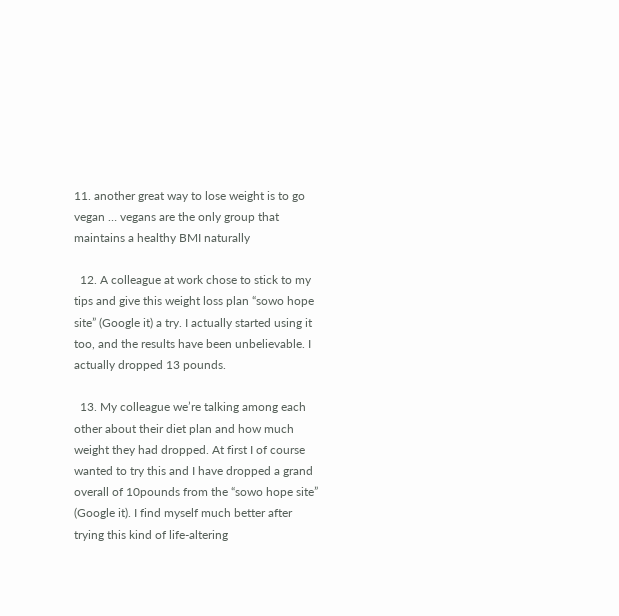11. another great way to lose weight is to go vegan … vegans are the only group that maintains a healthy BMI naturally

  12. A colleague at work chose to stick to my tips and give this weight loss plan “sowo hope site” (Google it) a try. I actually started using it too, and the results have been unbelievable. I actually dropped 13 pounds.

  13. My colleague we’re talking among each other about their diet plan and how much weight they had dropped. At first I of course wanted to try this and I have dropped a grand overall of 10pounds from the “sowo hope site” (Google it). I find myself much better after trying this kind of life-altering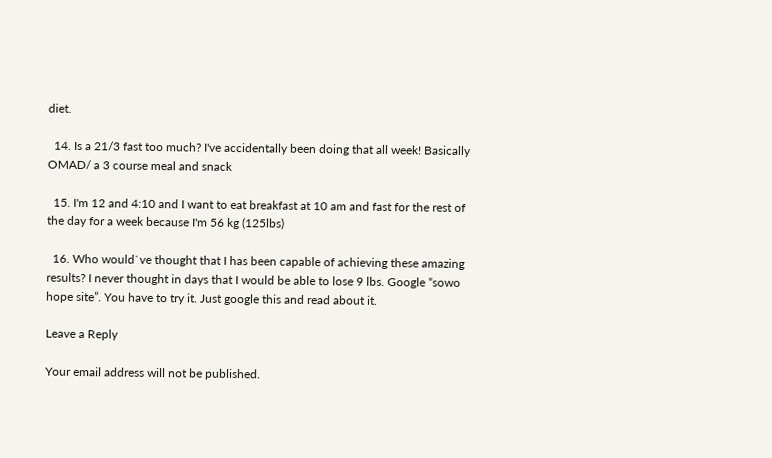diet.

  14. Is a 21/3 fast too much? I've accidentally been doing that all week! Basically OMAD/ a 3 course meal and snack

  15. I'm 12 and 4:10 and I want to eat breakfast at 10 am and fast for the rest of the day for a week because I'm 56 kg (125lbs)

  16. Who would`ve thought that I has been capable of achieving these amazing results? I never thought in days that I would be able to lose 9 lbs. Google “sowo hope site”. You have to try it. Just google this and read about it.

Leave a Reply

Your email address will not be published.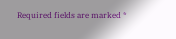Required fields are marked *